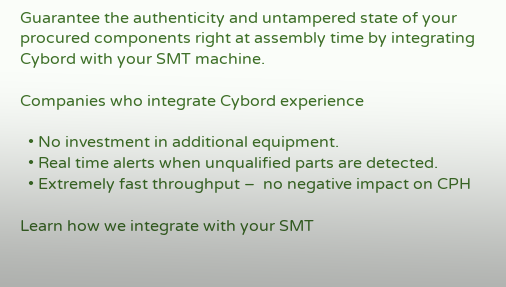Guarantee the authenticity and untampered state of your procured components right at assembly time by integrating Cybord with your SMT machine.

Companies who integrate Cybord experience

  • No investment in additional equipment.
  • Real time alerts when unqualified parts are detected.
  • Extremely fast throughput –  no negative impact on CPH

Learn how we integrate with your SMT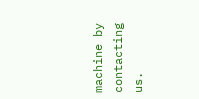machine by contacting us.